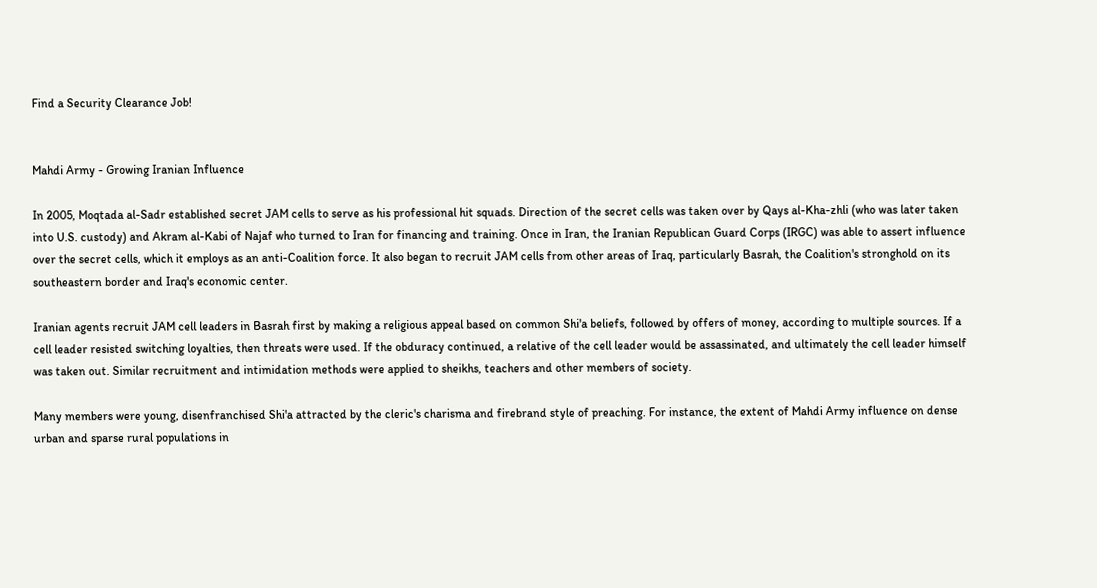Find a Security Clearance Job!


Mahdi Army - Growing Iranian Influence

In 2005, Moqtada al-Sadr established secret JAM cells to serve as his professional hit squads. Direction of the secret cells was taken over by Qays al-Kha-zhli (who was later taken into U.S. custody) and Akram al-Kabi of Najaf who turned to Iran for financing and training. Once in Iran, the Iranian Republican Guard Corps (IRGC) was able to assert influence over the secret cells, which it employs as an anti-Coalition force. It also began to recruit JAM cells from other areas of Iraq, particularly Basrah, the Coalition's stronghold on its southeastern border and Iraq's economic center.

Iranian agents recruit JAM cell leaders in Basrah first by making a religious appeal based on common Shi'a beliefs, followed by offers of money, according to multiple sources. If a cell leader resisted switching loyalties, then threats were used. If the obduracy continued, a relative of the cell leader would be assassinated, and ultimately the cell leader himself was taken out. Similar recruitment and intimidation methods were applied to sheikhs, teachers and other members of society.

Many members were young, disenfranchised Shi'a attracted by the cleric's charisma and firebrand style of preaching. For instance, the extent of Mahdi Army influence on dense urban and sparse rural populations in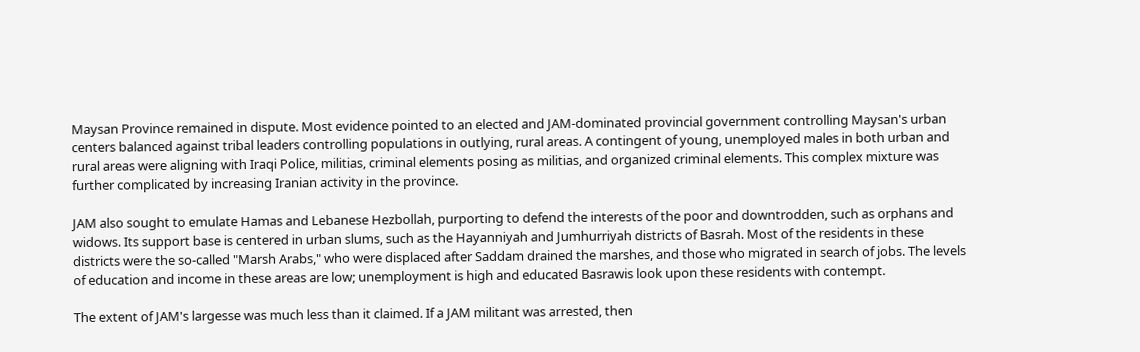Maysan Province remained in dispute. Most evidence pointed to an elected and JAM-dominated provincial government controlling Maysan's urban centers balanced against tribal leaders controlling populations in outlying, rural areas. A contingent of young, unemployed males in both urban and rural areas were aligning with Iraqi Police, militias, criminal elements posing as militias, and organized criminal elements. This complex mixture was further complicated by increasing Iranian activity in the province.

JAM also sought to emulate Hamas and Lebanese Hezbollah, purporting to defend the interests of the poor and downtrodden, such as orphans and widows. Its support base is centered in urban slums, such as the Hayanniyah and Jumhurriyah districts of Basrah. Most of the residents in these districts were the so-called "Marsh Arabs," who were displaced after Saddam drained the marshes, and those who migrated in search of jobs. The levels of education and income in these areas are low; unemployment is high and educated Basrawis look upon these residents with contempt.

The extent of JAM's largesse was much less than it claimed. If a JAM militant was arrested, then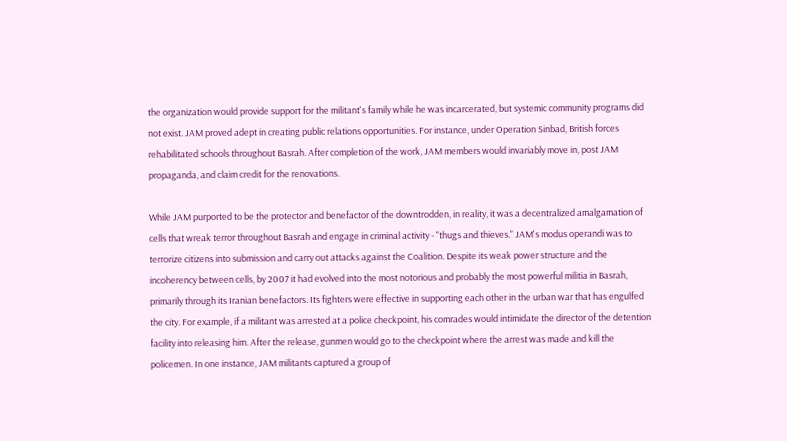the organization would provide support for the militant's family while he was incarcerated, but systemic community programs did not exist. JAM proved adept in creating public relations opportunities. For instance, under Operation Sinbad, British forces rehabilitated schools throughout Basrah. After completion of the work, JAM members would invariably move in, post JAM propaganda, and claim credit for the renovations.

While JAM purported to be the protector and benefactor of the downtrodden, in reality, it was a decentralized amalgamation of cells that wreak terror throughout Basrah and engage in criminal activity - "thugs and thieves." JAM's modus operandi was to terrorize citizens into submission and carry out attacks against the Coalition. Despite its weak power structure and the incoherency between cells, by 2007 it had evolved into the most notorious and probably the most powerful militia in Basrah, primarily through its Iranian benefactors. Its fighters were effective in supporting each other in the urban war that has engulfed the city. For example, if a militant was arrested at a police checkpoint, his comrades would intimidate the director of the detention facility into releasing him. After the release, gunmen would go to the checkpoint where the arrest was made and kill the policemen. In one instance, JAM militants captured a group of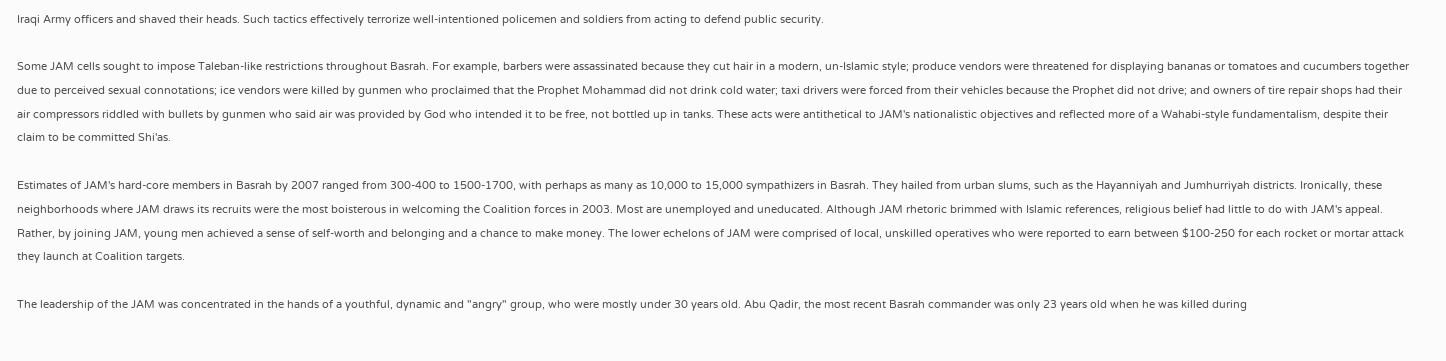Iraqi Army officers and shaved their heads. Such tactics effectively terrorize well-intentioned policemen and soldiers from acting to defend public security.

Some JAM cells sought to impose Taleban-like restrictions throughout Basrah. For example, barbers were assassinated because they cut hair in a modern, un-Islamic style; produce vendors were threatened for displaying bananas or tomatoes and cucumbers together due to perceived sexual connotations; ice vendors were killed by gunmen who proclaimed that the Prophet Mohammad did not drink cold water; taxi drivers were forced from their vehicles because the Prophet did not drive; and owners of tire repair shops had their air compressors riddled with bullets by gunmen who said air was provided by God who intended it to be free, not bottled up in tanks. These acts were antithetical to JAM's nationalistic objectives and reflected more of a Wahabi-style fundamentalism, despite their claim to be committed Shi'as.

Estimates of JAM's hard-core members in Basrah by 2007 ranged from 300-400 to 1500-1700, with perhaps as many as 10,000 to 15,000 sympathizers in Basrah. They hailed from urban slums, such as the Hayanniyah and Jumhurriyah districts. Ironically, these neighborhoods where JAM draws its recruits were the most boisterous in welcoming the Coalition forces in 2003. Most are unemployed and uneducated. Although JAM rhetoric brimmed with Islamic references, religious belief had little to do with JAM's appeal. Rather, by joining JAM, young men achieved a sense of self-worth and belonging and a chance to make money. The lower echelons of JAM were comprised of local, unskilled operatives who were reported to earn between $100-250 for each rocket or mortar attack they launch at Coalition targets.

The leadership of the JAM was concentrated in the hands of a youthful, dynamic and "angry" group, who were mostly under 30 years old. Abu Qadir, the most recent Basrah commander was only 23 years old when he was killed during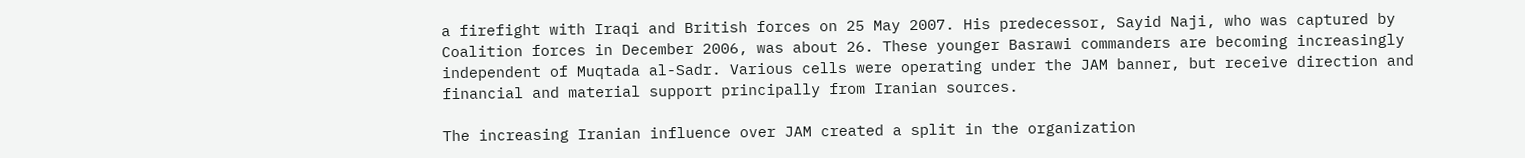a firefight with Iraqi and British forces on 25 May 2007. His predecessor, Sayid Naji, who was captured by Coalition forces in December 2006, was about 26. These younger Basrawi commanders are becoming increasingly independent of Muqtada al-Sadr. Various cells were operating under the JAM banner, but receive direction and financial and material support principally from Iranian sources.

The increasing Iranian influence over JAM created a split in the organization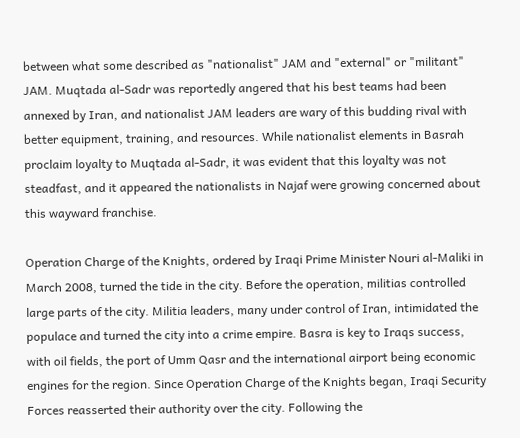between what some described as "nationalist" JAM and "external" or "militant" JAM. Muqtada al-Sadr was reportedly angered that his best teams had been annexed by Iran, and nationalist JAM leaders are wary of this budding rival with better equipment, training, and resources. While nationalist elements in Basrah proclaim loyalty to Muqtada al-Sadr, it was evident that this loyalty was not steadfast, and it appeared the nationalists in Najaf were growing concerned about this wayward franchise.

Operation Charge of the Knights, ordered by Iraqi Prime Minister Nouri al-Maliki in March 2008, turned the tide in the city. Before the operation, militias controlled large parts of the city. Militia leaders, many under control of Iran, intimidated the populace and turned the city into a crime empire. Basra is key to Iraqs success, with oil fields, the port of Umm Qasr and the international airport being economic engines for the region. Since Operation Charge of the Knights began, Iraqi Security Forces reasserted their authority over the city. Following the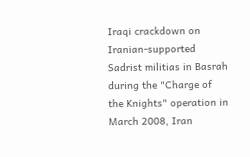Iraqi crackdown on Iranian-supported Sadrist militias in Basrah during the "Charge of the Knights" operation in March 2008, Iran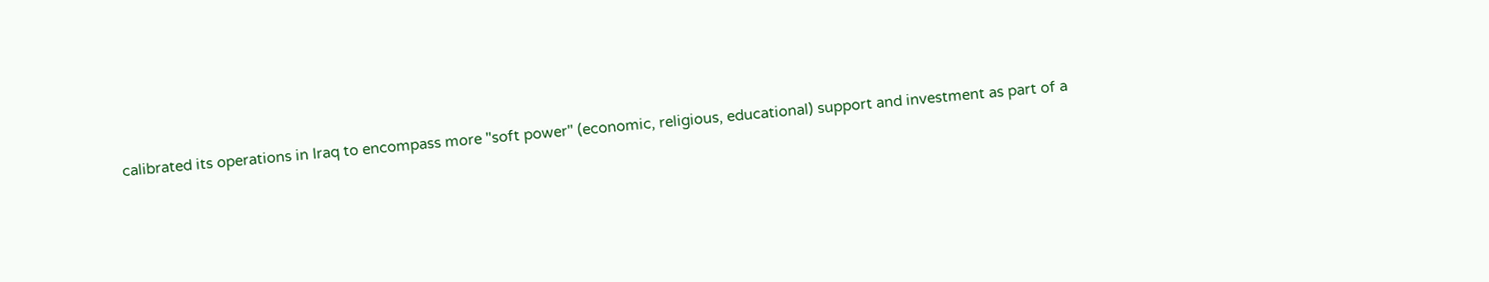calibrated its operations in Iraq to encompass more "soft power" (economic, religious, educational) support and investment as part of a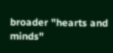broader "hearts and minds"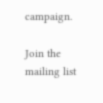campaign.

Join the mailing list